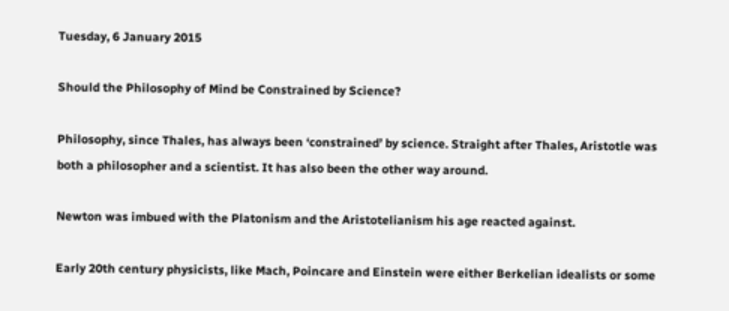Tuesday, 6 January 2015

Should the Philosophy of Mind be Constrained by Science?

Philosophy, since Thales, has always been ‘constrained’ by science. Straight after Thales, Aristotle was both a philosopher and a scientist. It has also been the other way around.

Newton was imbued with the Platonism and the Aristotelianism his age reacted against.

Early 20th century physicists, like Mach, Poincare and Einstein were either Berkelian idealists or some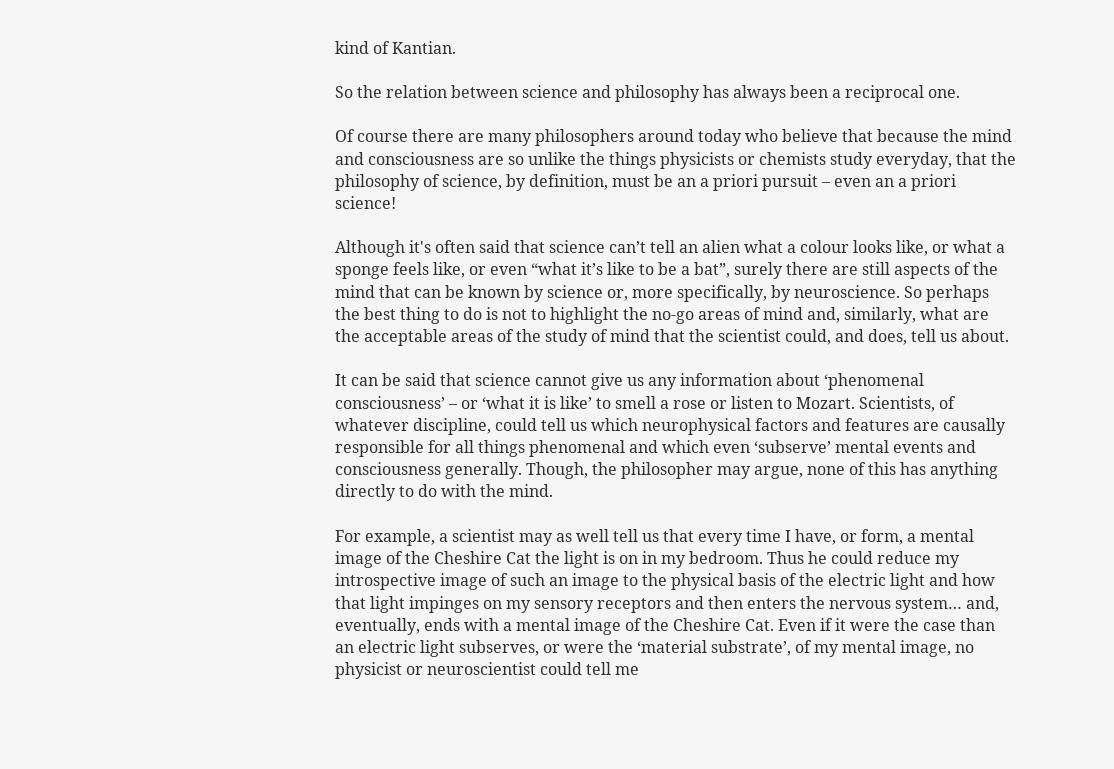kind of Kantian.

So the relation between science and philosophy has always been a reciprocal one.

Of course there are many philosophers around today who believe that because the mind and consciousness are so unlike the things physicists or chemists study everyday, that the philosophy of science, by definition, must be an a priori pursuit – even an a priori science!

Although it's often said that science can’t tell an alien what a colour looks like, or what a sponge feels like, or even “what it’s like to be a bat”, surely there are still aspects of the mind that can be known by science or, more specifically, by neuroscience. So perhaps the best thing to do is not to highlight the no-go areas of mind and, similarly, what are the acceptable areas of the study of mind that the scientist could, and does, tell us about.

It can be said that science cannot give us any information about ‘phenomenal consciousness’ – or ‘what it is like’ to smell a rose or listen to Mozart. Scientists, of whatever discipline, could tell us which neurophysical factors and features are causally responsible for all things phenomenal and which even ‘subserve’ mental events and consciousness generally. Though, the philosopher may argue, none of this has anything directly to do with the mind.

For example, a scientist may as well tell us that every time I have, or form, a mental image of the Cheshire Cat the light is on in my bedroom. Thus he could reduce my introspective image of such an image to the physical basis of the electric light and how that light impinges on my sensory receptors and then enters the nervous system… and, eventually, ends with a mental image of the Cheshire Cat. Even if it were the case than an electric light subserves, or were the ‘material substrate’, of my mental image, no physicist or neuroscientist could tell me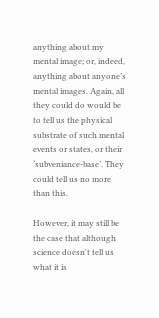anything about my mental image; or, indeed, anything about anyone’s mental images. Again, all they could do would be to tell us the physical substrate of such mental events or states, or their ‘subveniance-base’. They could tell us no more than this.

However, it may still be the case that although science doesn't tell us what it is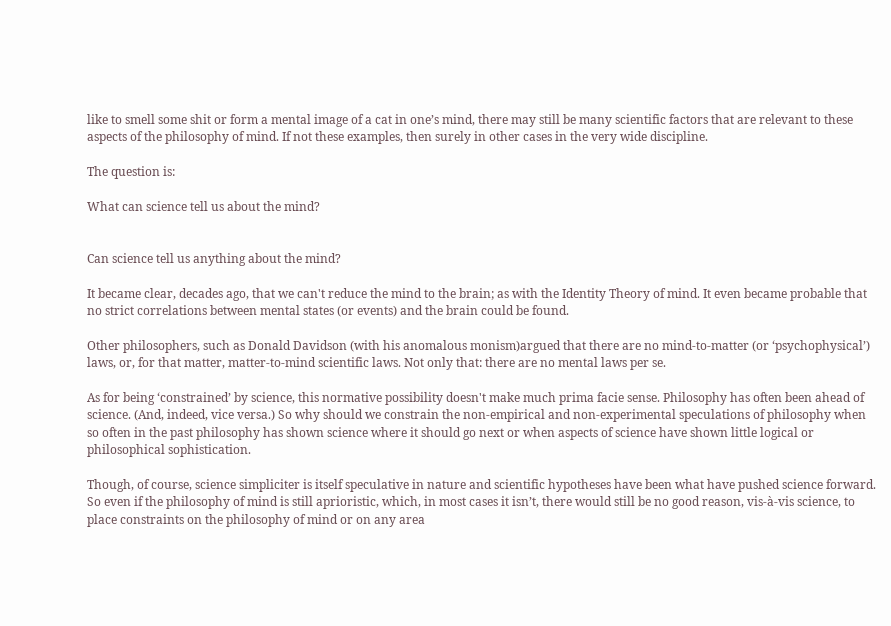like to smell some shit or form a mental image of a cat in one’s mind, there may still be many scientific factors that are relevant to these aspects of the philosophy of mind. If not these examples, then surely in other cases in the very wide discipline.

The question is:

What can science tell us about the mind?


Can science tell us anything about the mind?

It became clear, decades ago, that we can't reduce the mind to the brain; as with the Identity Theory of mind. It even became probable that no strict correlations between mental states (or events) and the brain could be found.

Other philosophers, such as Donald Davidson (with his anomalous monism)argued that there are no mind-to-matter (or ‘psychophysical’) laws, or, for that matter, matter-to-mind scientific laws. Not only that: there are no mental laws per se.

As for being ‘constrained’ by science, this normative possibility doesn't make much prima facie sense. Philosophy has often been ahead of science. (And, indeed, vice versa.) So why should we constrain the non-empirical and non-experimental speculations of philosophy when so often in the past philosophy has shown science where it should go next or when aspects of science have shown little logical or philosophical sophistication.

Though, of course, science simpliciter is itself speculative in nature and scientific hypotheses have been what have pushed science forward. So even if the philosophy of mind is still aprioristic, which, in most cases it isn’t, there would still be no good reason, vis-à-vis science, to place constraints on the philosophy of mind or on any area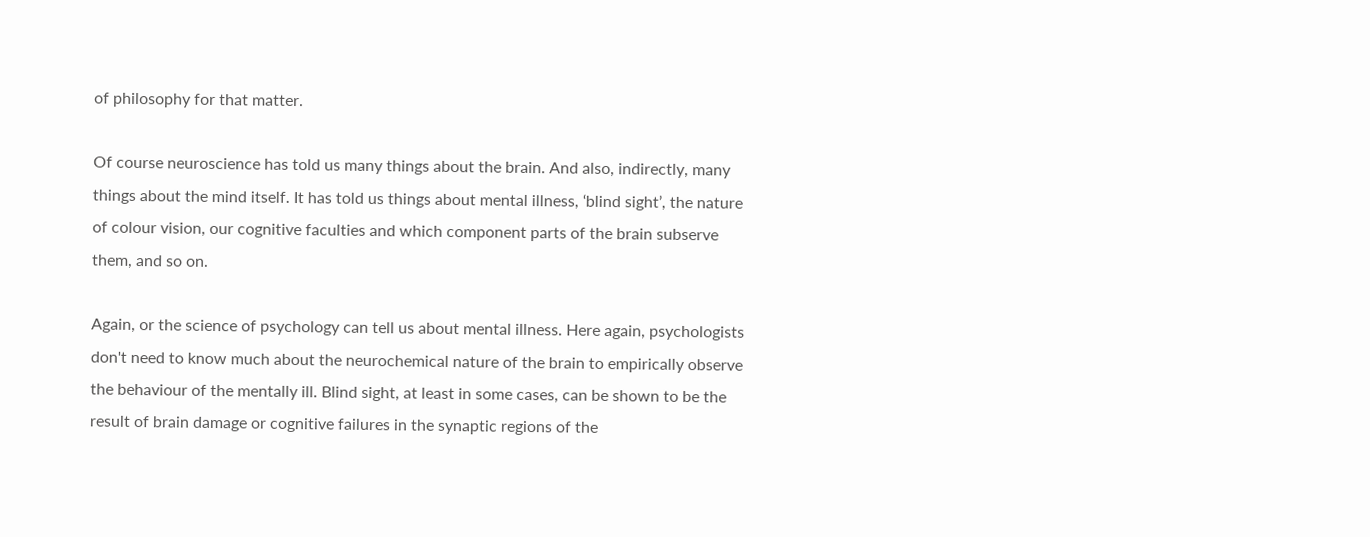of philosophy for that matter.

Of course neuroscience has told us many things about the brain. And also, indirectly, many things about the mind itself. It has told us things about mental illness, ‘blind sight’, the nature of colour vision, our cognitive faculties and which component parts of the brain subserve them, and so on.

Again, or the science of psychology can tell us about mental illness. Here again, psychologists don't need to know much about the neurochemical nature of the brain to empirically observe the behaviour of the mentally ill. Blind sight, at least in some cases, can be shown to be the result of brain damage or cognitive failures in the synaptic regions of the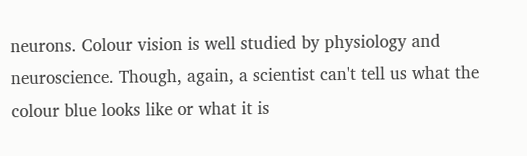neurons. Colour vision is well studied by physiology and neuroscience. Though, again, a scientist can't tell us what the colour blue looks like or what it is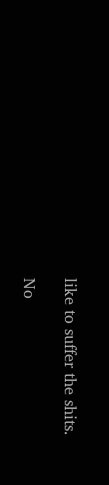like to suffer the shits.

No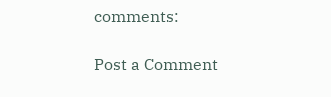comments:

Post a Comment